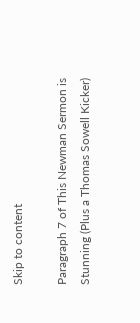Skip to content

Paragraph 7 of This Newman Sermon is Stunning (Plus a Thomas Sowell Kicker)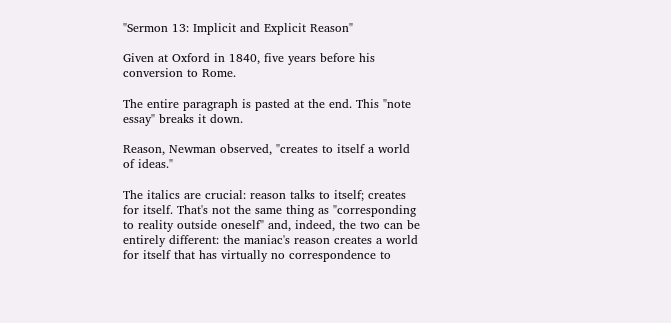"Sermon 13: Implicit and Explicit Reason"

Given at Oxford in 1840, five years before his conversion to Rome.

The entire paragraph is pasted at the end. This "note essay" breaks it down.

Reason, Newman observed, "creates to itself a world of ideas."

The italics are crucial: reason talks to itself; creates for itself. That's not the same thing as "corresponding to reality outside oneself" and, indeed, the two can be entirely different: the maniac's reason creates a world for itself that has virtually no correspondence to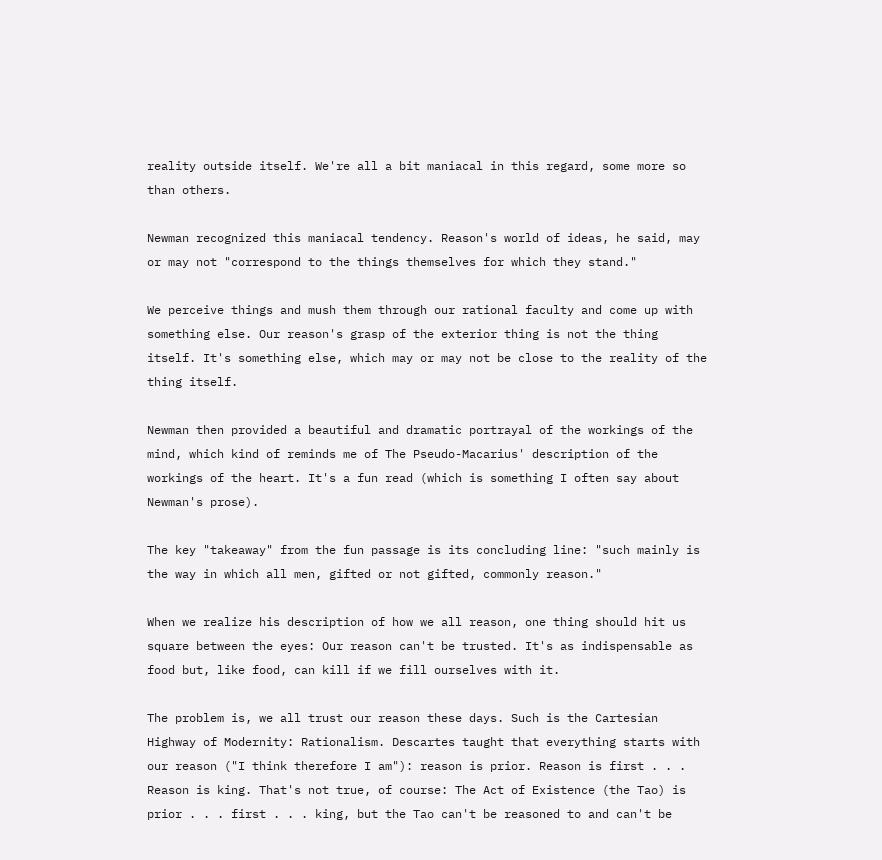reality outside itself. We're all a bit maniacal in this regard, some more so than others.

Newman recognized this maniacal tendency. Reason's world of ideas, he said, may or may not "correspond to the things themselves for which they stand."

We perceive things and mush them through our rational faculty and come up with something else. Our reason's grasp of the exterior thing is not the thing itself. It's something else, which may or may not be close to the reality of the thing itself.

Newman then provided a beautiful and dramatic portrayal of the workings of the mind, which kind of reminds me of The Pseudo-Macarius' description of the workings of the heart. It's a fun read (which is something I often say about Newman's prose).

The key "takeaway" from the fun passage is its concluding line: "such mainly is the way in which all men, gifted or not gifted, commonly reason."

When we realize his description of how we all reason, one thing should hit us square between the eyes: Our reason can't be trusted. It's as indispensable as food but, like food, can kill if we fill ourselves with it.

The problem is, we all trust our reason these days. Such is the Cartesian Highway of Modernity: Rationalism. Descartes taught that everything starts with our reason ("I think therefore I am"): reason is prior. Reason is first . . . Reason is king. That's not true, of course: The Act of Existence (the Tao) is prior . . . first . . . king, but the Tao can't be reasoned to and can't be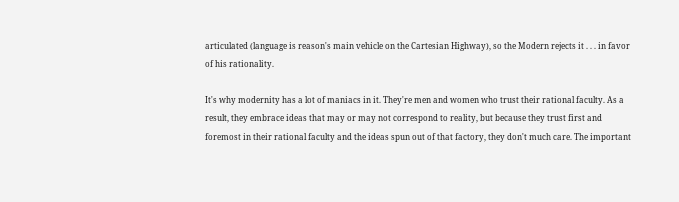articulated (language is reason's main vehicle on the Cartesian Highway), so the Modern rejects it . . . in favor of his rationality.

It's why modernity has a lot of maniacs in it. They're men and women who trust their rational faculty. As a result, they embrace ideas that may or may not correspond to reality, but because they trust first and foremost in their rational faculty and the ideas spun out of that factory, they don't much care. The important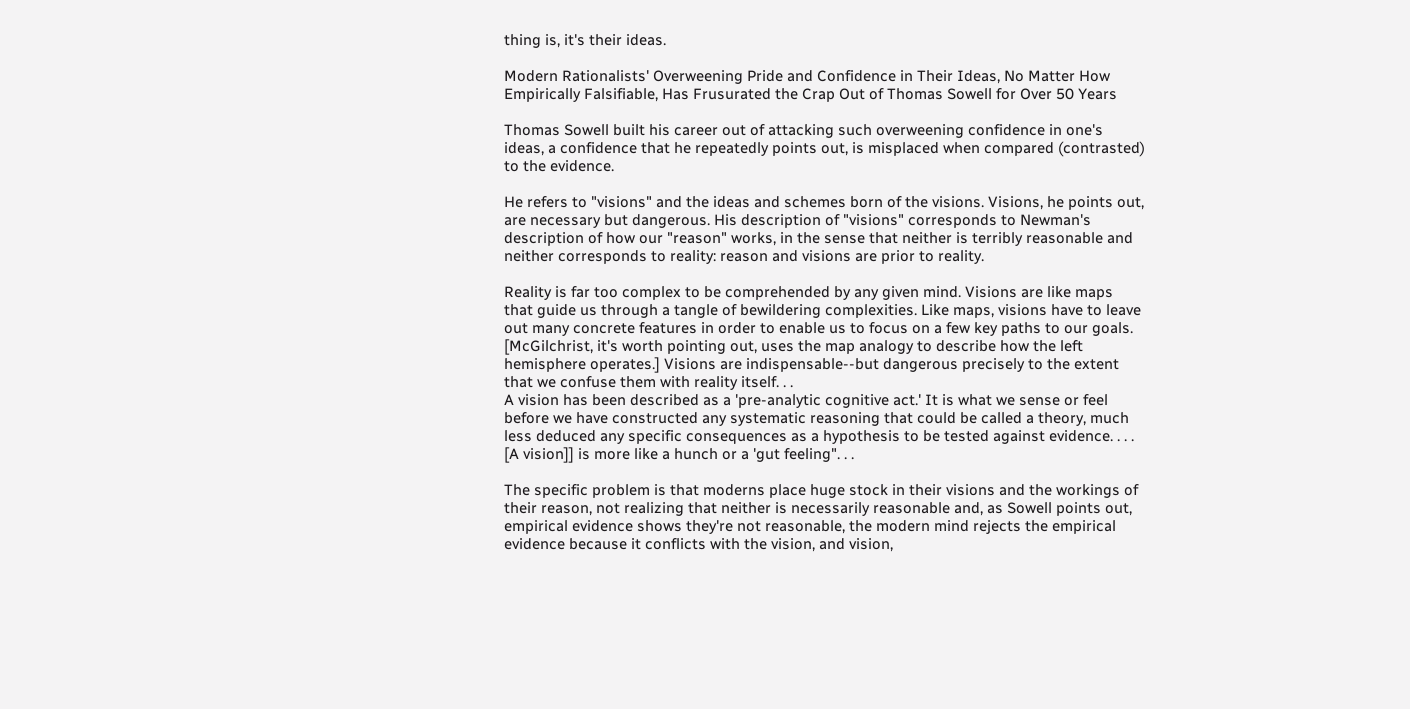thing is, it's their ideas.

Modern Rationalists' Overweening Pride and Confidence in Their Ideas, No Matter How Empirically Falsifiable, Has Frusurated the Crap Out of Thomas Sowell for Over 50 Years

Thomas Sowell built his career out of attacking such overweening confidence in one's ideas, a confidence that he repeatedly points out, is misplaced when compared (contrasted) to the evidence.

He refers to "visions" and the ideas and schemes born of the visions. Visions, he points out, are necessary but dangerous. His description of "visions" corresponds to Newman's description of how our "reason" works, in the sense that neither is terribly reasonable and neither corresponds to reality: reason and visions are prior to reality.

Reality is far too complex to be comprehended by any given mind. Visions are like maps that guide us through a tangle of bewildering complexities. Like maps, visions have to leave out many concrete features in order to enable us to focus on a few key paths to our goals. [McGilchrist, it's worth pointing out, uses the map analogy to describe how the left hemisphere operates.] Visions are indispensable--but dangerous precisely to the extent that we confuse them with reality itself. . .
A vision has been described as a 'pre-analytic cognitive act.' It is what we sense or feel before we have constructed any systematic reasoning that could be called a theory, much less deduced any specific consequences as a hypothesis to be tested against evidence. . . .
[A vision]] is more like a hunch or a 'gut feeling". . .

The specific problem is that moderns place huge stock in their visions and the workings of their reason, not realizing that neither is necessarily reasonable and, as Sowell points out, empirical evidence shows they're not reasonable, the modern mind rejects the empirical evidence because it conflicts with the vision, and vision,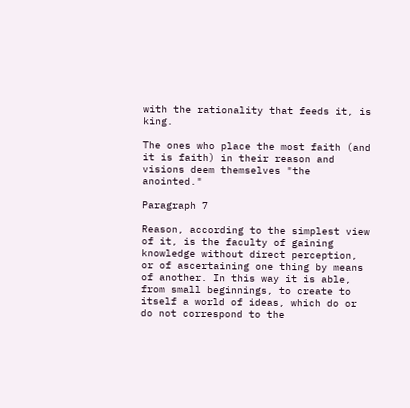with the rationality that feeds it, is king.

The ones who place the most faith (and it is faith) in their reason and visions deem themselves "the anointed."

Paragraph 7

Reason, according to the simplest view of it, is the faculty of gaining knowledge without direct perception, or of ascertaining one thing by means of another. In this way it is able, from small beginnings, to create to itself a world of ideas, which do or do not correspond to the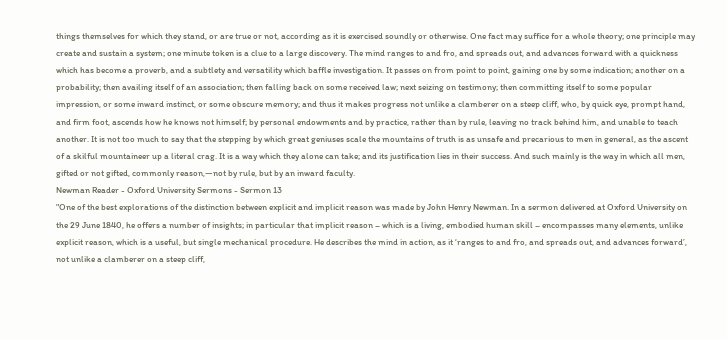things themselves for which they stand, or are true or not, according as it is exercised soundly or otherwise. One fact may suffice for a whole theory; one principle may create and sustain a system; one minute token is a clue to a large discovery. The mind ranges to and fro, and spreads out, and advances forward with a quickness which has become a proverb, and a subtlety and versatility which baffle investigation. It passes on from point to point, gaining one by some indication; another on a probability; then availing itself of an association; then falling back on some received law; next seizing on testimony; then committing itself to some popular impression, or some inward instinct, or some obscure memory; and thus it makes progress not unlike a clamberer on a steep cliff, who, by quick eye, prompt hand, and firm foot, ascends how he knows not himself; by personal endowments and by practice, rather than by rule, leaving no track behind him, and unable to teach another. It is not too much to say that the stepping by which great geniuses scale the mountains of truth is as unsafe and precarious to men in general, as the ascent of a skilful mountaineer up a literal crag. It is a way which they alone can take; and its justification lies in their success. And such mainly is the way in which all men, gifted or not gifted, commonly reason,—not by rule, but by an inward faculty.
Newman Reader - Oxford University Sermons - Sermon 13
"One of the best explorations of the distinction between explicit and implicit reason was made by John Henry Newman. In a sermon delivered at Oxford University on the 29 June 1840, he offers a number of insights; in particular that implicit reason – which is a living, embodied human skill – encompasses many elements, unlike explicit reason, which is a useful, but single mechanical procedure. He describes the mind in action, as it ‘ranges to and fro, and spreads out, and advances forward’, not unlike a clamberer on a steep cliff,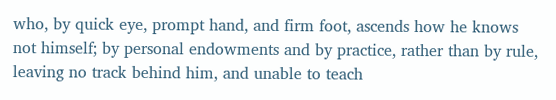who, by quick eye, prompt hand, and firm foot, ascends how he knows not himself; by personal endowments and by practice, rather than by rule, leaving no track behind him, and unable to teach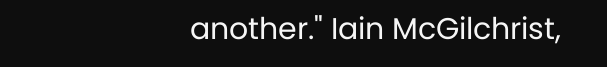another." Iain McGilchrist,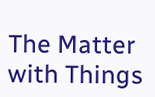The Matter with Things